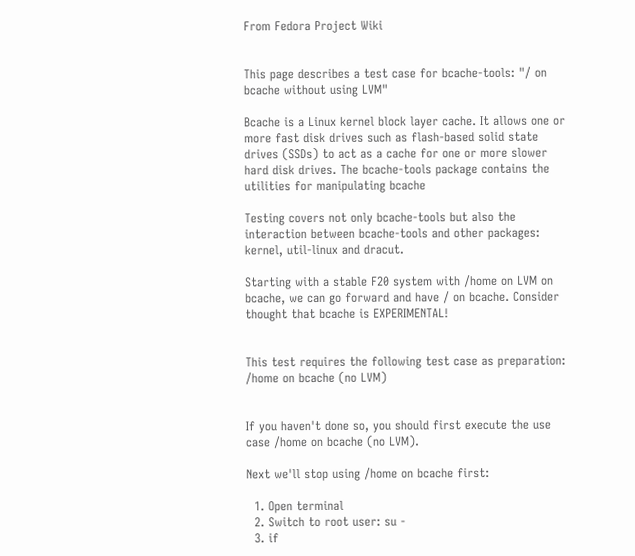From Fedora Project Wiki


This page describes a test case for bcache-tools: "/ on bcache without using LVM"

Bcache is a Linux kernel block layer cache. It allows one or more fast disk drives such as flash-based solid state drives (SSDs) to act as a cache for one or more slower hard disk drives. The bcache-tools package contains the utilities for manipulating bcache

Testing covers not only bcache-tools but also the interaction between bcache-tools and other packages: kernel, util-linux and dracut.

Starting with a stable F20 system with /home on LVM on bcache, we can go forward and have / on bcache. Consider thought that bcache is EXPERIMENTAL!


This test requires the following test case as preparation: /home on bcache (no LVM)


If you haven't done so, you should first execute the use case /home on bcache (no LVM).

Next we'll stop using /home on bcache first:

  1. Open terminal
  2. Switch to root user: su -
  3. if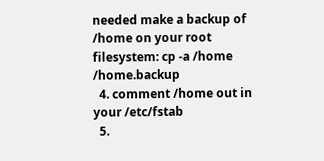needed make a backup of /home on your root filesystem: cp -a /home /home.backup
  4. comment /home out in your /etc/fstab
  5.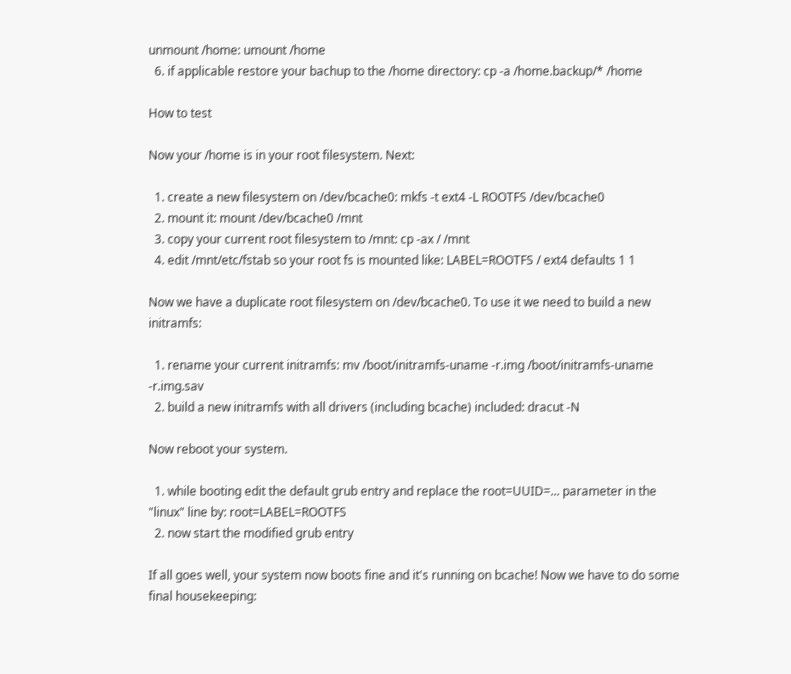unmount /home: umount /home
  6. if applicable restore your bachup to the /home directory: cp -a /home.backup/* /home

How to test

Now your /home is in your root filesystem. Next:

  1. create a new filesystem on /dev/bcache0: mkfs -t ext4 -L ROOTFS /dev/bcache0
  2. mount it: mount /dev/bcache0 /mnt
  3. copy your current root filesystem to /mnt: cp -ax / /mnt
  4. edit /mnt/etc/fstab so your root fs is mounted like: LABEL=ROOTFS / ext4 defaults 1 1

Now we have a duplicate root filesystem on /dev/bcache0. To use it we need to build a new initramfs:

  1. rename your current initramfs: mv /boot/initramfs-uname -r.img /boot/initramfs-uname -r.img.sav
  2. build a new initramfs with all drivers (including bcache) included: dracut -N

Now reboot your system.

  1. while booting edit the default grub entry and replace the root=UUID=... parameter in the "linux" line by: root=LABEL=ROOTFS
  2. now start the modified grub entry

If all goes well, your system now boots fine and it's running on bcache! Now we have to do some final housekeeping: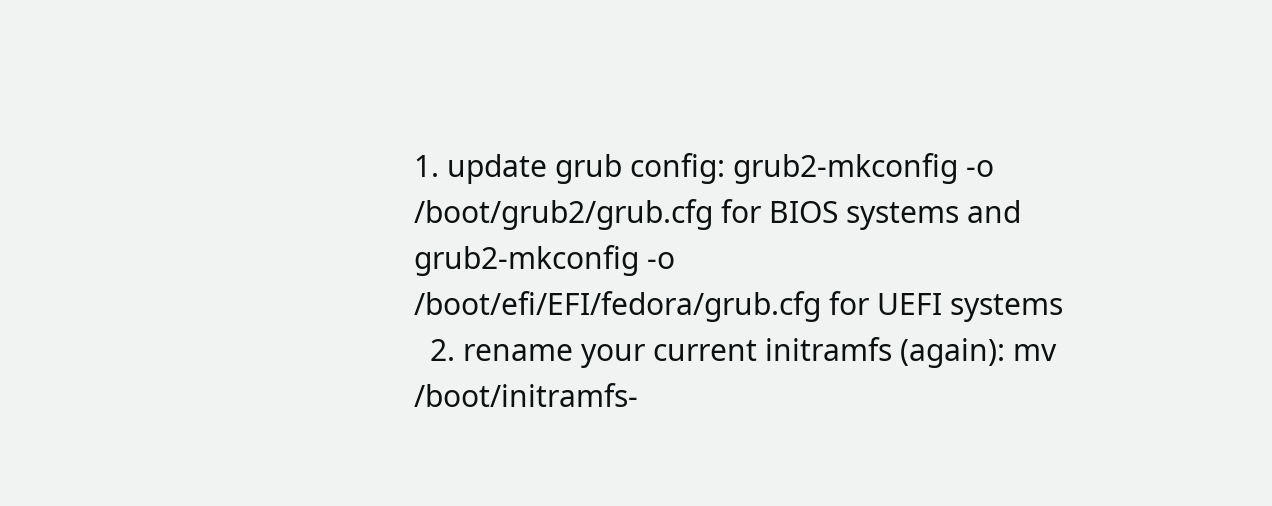1. update grub config: grub2-mkconfig -o /boot/grub2/grub.cfg for BIOS systems and grub2-mkconfig -o /boot/efi/EFI/fedora/grub.cfg for UEFI systems
  2. rename your current initramfs (again): mv /boot/initramfs-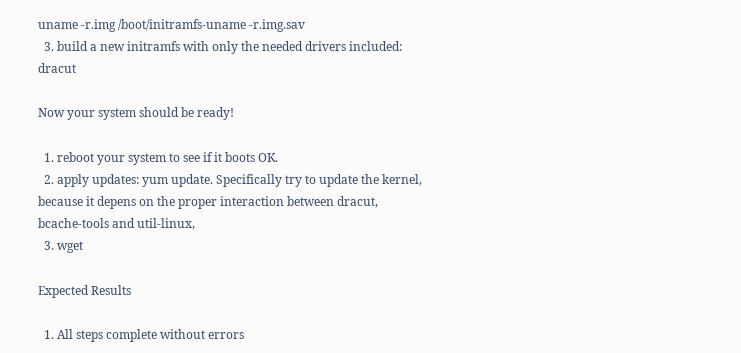uname -r.img /boot/initramfs-uname -r.img.sav
  3. build a new initramfs with only the needed drivers included: dracut

Now your system should be ready!

  1. reboot your system to see if it boots OK.
  2. apply updates: yum update. Specifically try to update the kernel, because it depens on the proper interaction between dracut, bcache-tools and util-linux,
  3. wget

Expected Results

  1. All steps complete without errors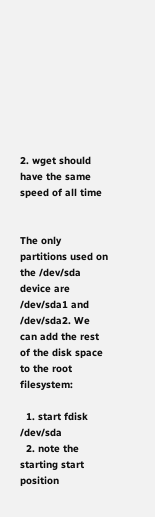2. wget should have the same speed of all time


The only partitions used on the /dev/sda device are /dev/sda1 and /dev/sda2. We can add the rest of the disk space to the root filesystem:

  1. start fdisk /dev/sda
  2. note the starting start position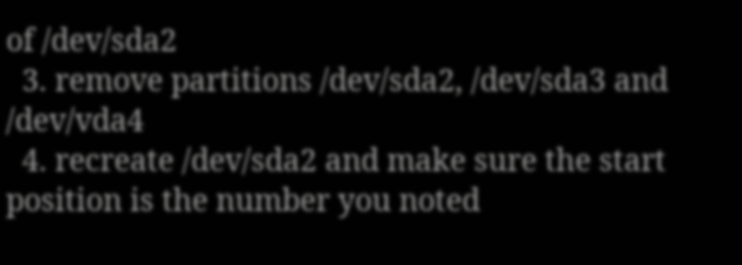of /dev/sda2
  3. remove partitions /dev/sda2, /dev/sda3 and /dev/vda4
  4. recreate /dev/sda2 and make sure the start position is the number you noted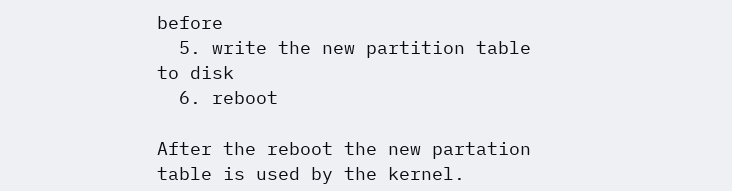before
  5. write the new partition table to disk
  6. reboot

After the reboot the new partation table is used by the kernel.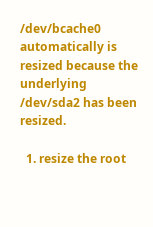/dev/bcache0 automatically is resized because the underlying /dev/sda2 has been resized.

  1. resize the root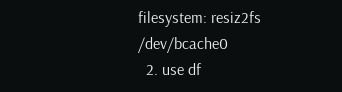filesystem: resiz2fs /dev/bcache0
  2. use df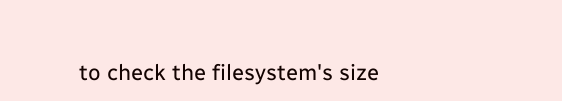to check the filesystem's size